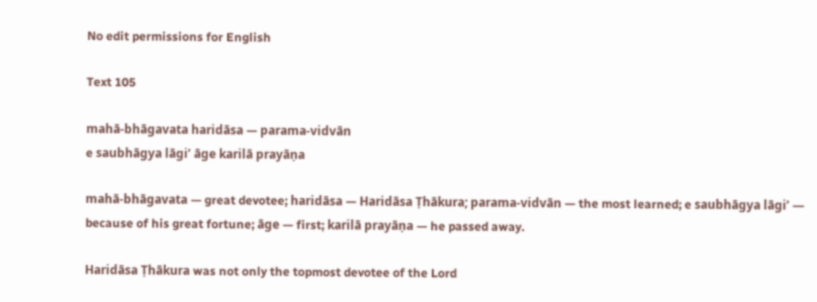No edit permissions for English

Text 105

mahā-bhāgavata haridāsa — parama-vidvān
e saubhāgya lāgi’ āge karilā prayāṇa

mahā-bhāgavata — great devotee; haridāsa — Haridāsa Ṭhākura; parama-vidvān — the most learned; e saubhāgya lāgi’ — because of his great fortune; āge — first; karilā prayāṇa — he passed away.

Haridāsa Ṭhākura was not only the topmost devotee of the Lord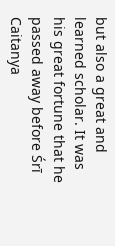but also a great and learned scholar. It was his great fortune that he passed away before Śrī Caitanya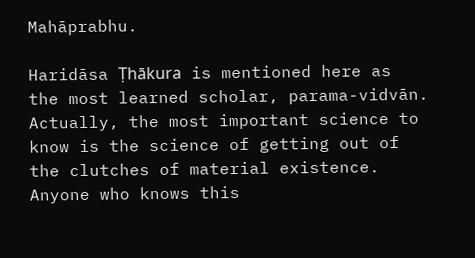Mahāprabhu.

Haridāsa Ṭhākura is mentioned here as the most learned scholar, parama-vidvān. Actually, the most important science to know is the science of getting out of the clutches of material existence. Anyone who knows this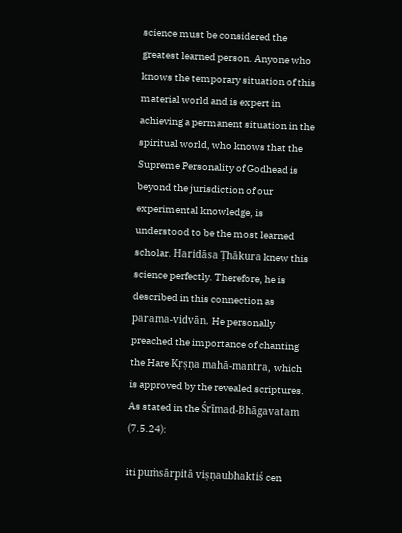science must be considered the greatest learned person. Anyone who knows the temporary situation of this material world and is expert in achieving a permanent situation in the spiritual world, who knows that the Supreme Personality of Godhead is beyond the jurisdiction of our experimental knowledge, is understood to be the most learned scholar. Haridāsa Ṭhākura knew this science perfectly. Therefore, he is described in this connection as parama-vidvān. He personally preached the importance of chanting the Hare Kṛṣṇa mahā-mantra, which is approved by the revealed scriptures. As stated in the Śrīmad-Bhāgavatam (7.5.24):

iti puṁsārpitā viṣṇaubhaktiś cen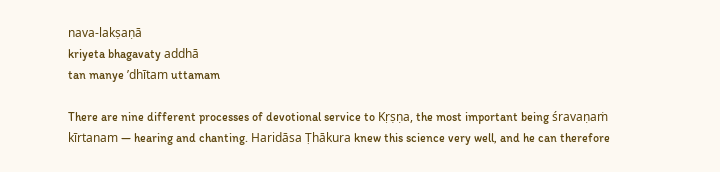nava-lakṣaṇā
kriyeta bhagavaty addhā
tan manye ’dhītam uttamam

There are nine different processes of devotional service to Kṛṣṇa, the most important being śravaṇaṁ kīrtanam — hearing and chanting. Haridāsa Ṭhākura knew this science very well, and he can therefore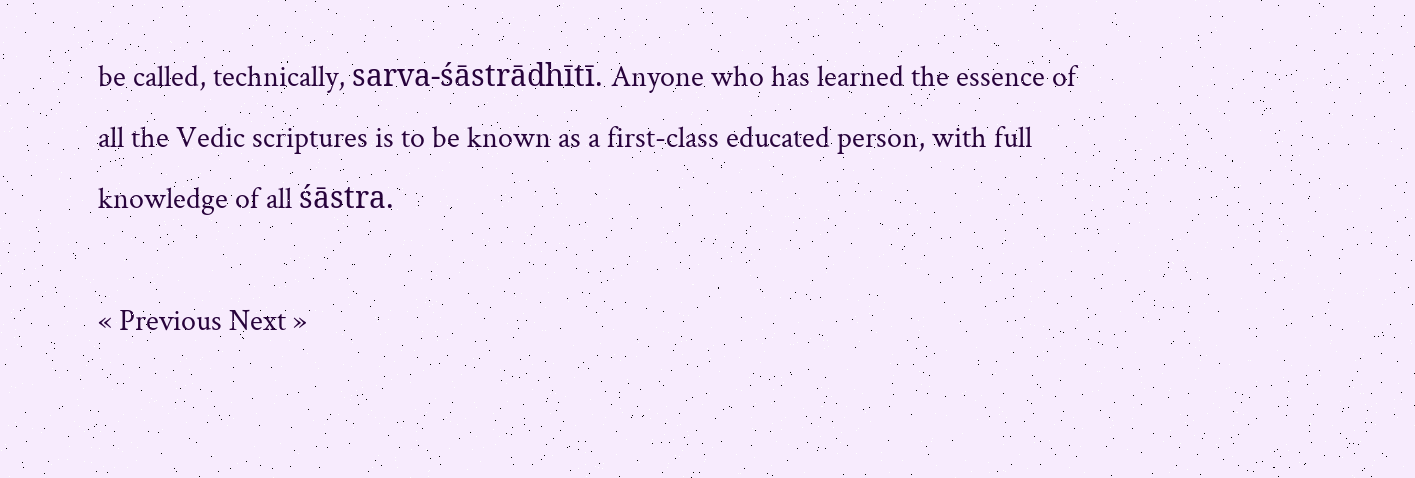be called, technically, sarva-śāstrādhītī. Anyone who has learned the essence of all the Vedic scriptures is to be known as a first-class educated person, with full knowledge of all śāstra.

« Previous Next »